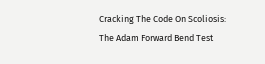Cracking The Code On Scoliosis: The Adam Forward Bend Test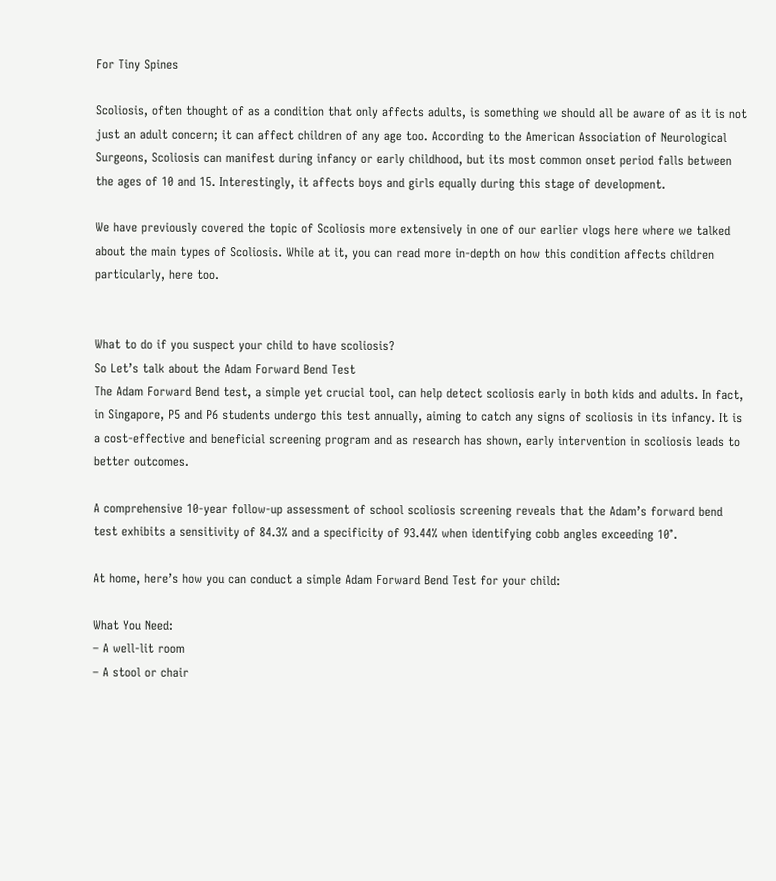For Tiny Spines

Scoliosis, often thought of as a condition that only affects adults, is something we should all be aware of as it is not just an adult concern; it can affect children of any age too. According to the American Association of Neurological Surgeons, Scoliosis can manifest during infancy or early childhood, but its most common onset period falls between the ages of 10 and 15. Interestingly, it affects boys and girls equally during this stage of development.

We have previously covered the topic of Scoliosis more extensively in one of our earlier vlogs here where we talked about the main types of Scoliosis. While at it, you can read more in-depth on how this condition affects children particularly, here too.


What to do if you suspect your child to have scoliosis?
So Let’s talk about the Adam Forward Bend Test
The Adam Forward Bend test, a simple yet crucial tool, can help detect scoliosis early in both kids and adults. In fact, in Singapore, P5 and P6 students undergo this test annually, aiming to catch any signs of scoliosis in its infancy. It is a cost-effective and beneficial screening program and as research has shown, early intervention in scoliosis leads to better outcomes.

A comprehensive 10-year follow-up assessment of school scoliosis screening reveals that the Adam’s forward bend test exhibits a sensitivity of 84.3% and a specificity of 93.44% when identifying cobb angles exceeding 10°.

At home, here’s how you can conduct a simple Adam Forward Bend Test for your child:

What You Need:
– A well-lit room
– A stool or chair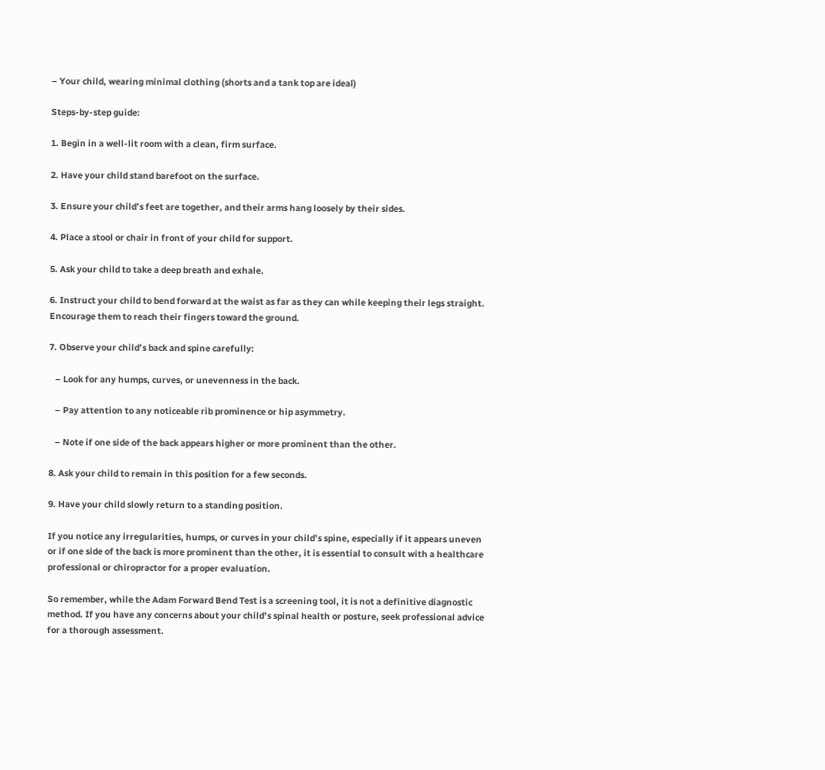– Your child, wearing minimal clothing (shorts and a tank top are ideal)

Steps-by-step guide:

1. Begin in a well-lit room with a clean, firm surface.

2. Have your child stand barefoot on the surface.

3. Ensure your child’s feet are together, and their arms hang loosely by their sides.

4. Place a stool or chair in front of your child for support.

5. Ask your child to take a deep breath and exhale.

6. Instruct your child to bend forward at the waist as far as they can while keeping their legs straight. Encourage them to reach their fingers toward the ground.

7. Observe your child’s back and spine carefully:

   – Look for any humps, curves, or unevenness in the back.

   – Pay attention to any noticeable rib prominence or hip asymmetry.

   – Note if one side of the back appears higher or more prominent than the other.

8. Ask your child to remain in this position for a few seconds.

9. Have your child slowly return to a standing position.

If you notice any irregularities, humps, or curves in your child’s spine, especially if it appears uneven or if one side of the back is more prominent than the other, it is essential to consult with a healthcare professional or chiropractor for a proper evaluation.

So remember, while the Adam Forward Bend Test is a screening tool, it is not a definitive diagnostic method. If you have any concerns about your child’s spinal health or posture, seek professional advice for a thorough assessment.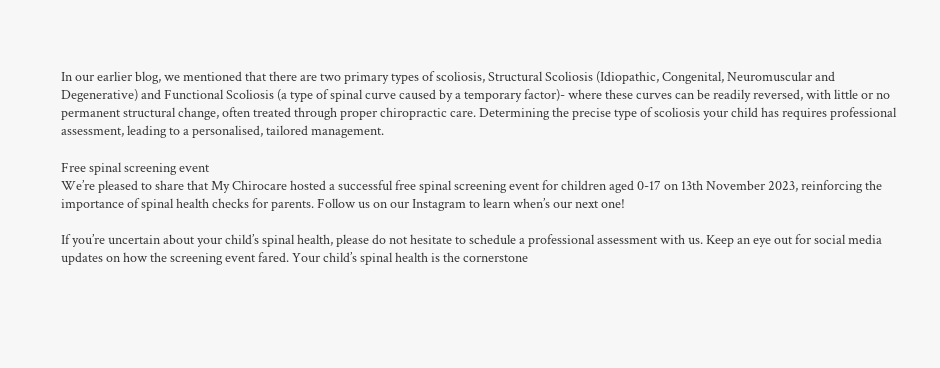In our earlier blog, we mentioned that there are two primary types of scoliosis, Structural Scoliosis (Idiopathic, Congenital, Neuromuscular and Degenerative) and Functional Scoliosis (a type of spinal curve caused by a temporary factor)- where these curves can be readily reversed, with little or no permanent structural change, often treated through proper chiropractic care. Determining the precise type of scoliosis your child has requires professional assessment, leading to a personalised, tailored management.

Free spinal screening event
We’re pleased to share that My Chirocare hosted a successful free spinal screening event for children aged 0-17 on 13th November 2023, reinforcing the importance of spinal health checks for parents. Follow us on our Instagram to learn when’s our next one!

If you’re uncertain about your child’s spinal health, please do not hesitate to schedule a professional assessment with us. Keep an eye out for social media updates on how the screening event fared. Your child’s spinal health is the cornerstone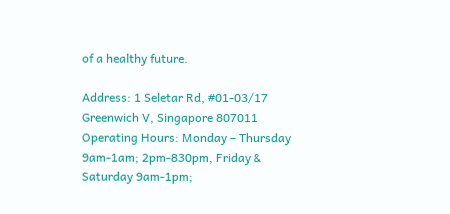of a healthy future.

Address: 1 Seletar Rd, #01-03/17 Greenwich V, Singapore 807011
Operating Hours: Monday – Thursday 9am-1am; 2pm-830pm, Friday & Saturday 9am-1pm;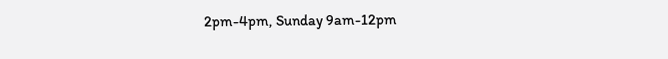2pm-4pm, Sunday 9am-12pm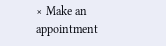× Make an appointment